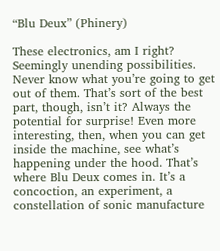“Blu Deux” (Phinery)

These electronics, am I right? Seemingly unending possibilities. Never know what you’re going to get out of them. That’s sort of the best part, though, isn’t it? Always the potential for surprise! Even more interesting, then, when you can get inside the machine, see what’s happening under the hood. That’s where Blu Deux comes in. It’s a concoction, an experiment, a constellation of sonic manufacture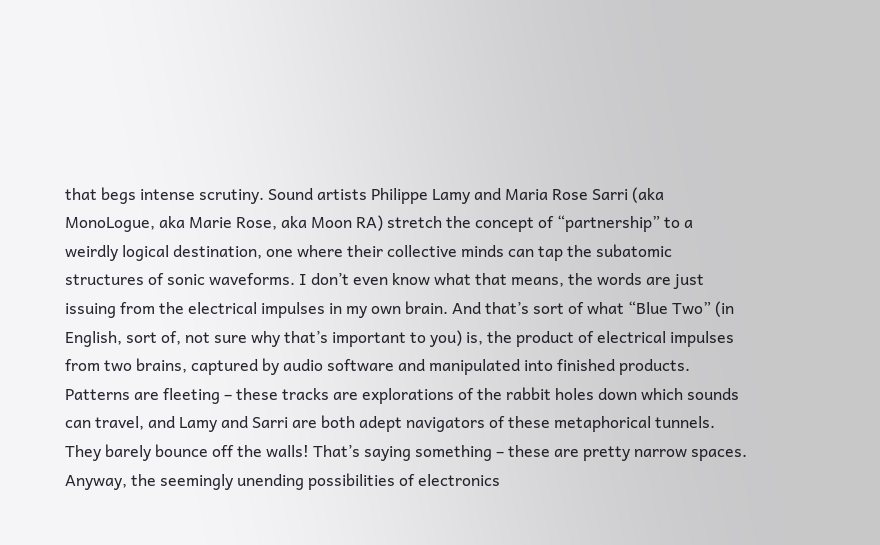that begs intense scrutiny. Sound artists Philippe Lamy and Maria Rose Sarri (aka MonoLogue, aka Marie Rose, aka Moon RA) stretch the concept of “partnership” to a weirdly logical destination, one where their collective minds can tap the subatomic structures of sonic waveforms. I don’t even know what that means, the words are just issuing from the electrical impulses in my own brain. And that’s sort of what “Blue Two” (in English, sort of, not sure why that’s important to you) is, the product of electrical impulses from two brains, captured by audio software and manipulated into finished products. Patterns are fleeting – these tracks are explorations of the rabbit holes down which sounds can travel, and Lamy and Sarri are both adept navigators of these metaphorical tunnels. They barely bounce off the walls! That’s saying something – these are pretty narrow spaces. Anyway, the seemingly unending possibilities of electronics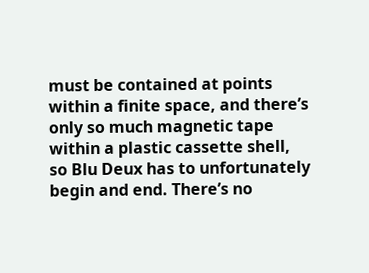must be contained at points within a finite space, and there’s only so much magnetic tape within a plastic cassette shell, so Blu Deux has to unfortunately begin and end. There’s no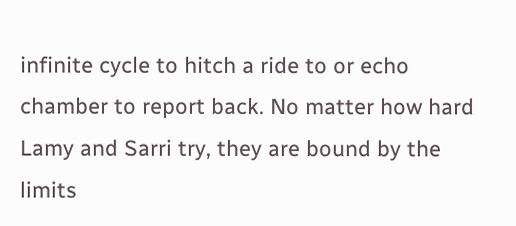infinite cycle to hitch a ride to or echo chamber to report back. No matter how hard Lamy and Sarri try, they are bound by the limits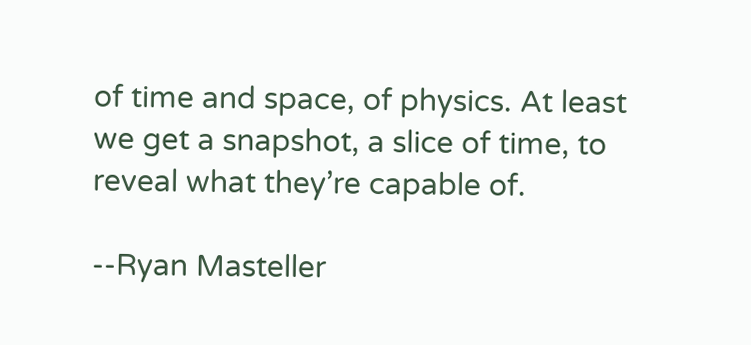of time and space, of physics. At least we get a snapshot, a slice of time, to reveal what they’re capable of.

--Ryan Masteller